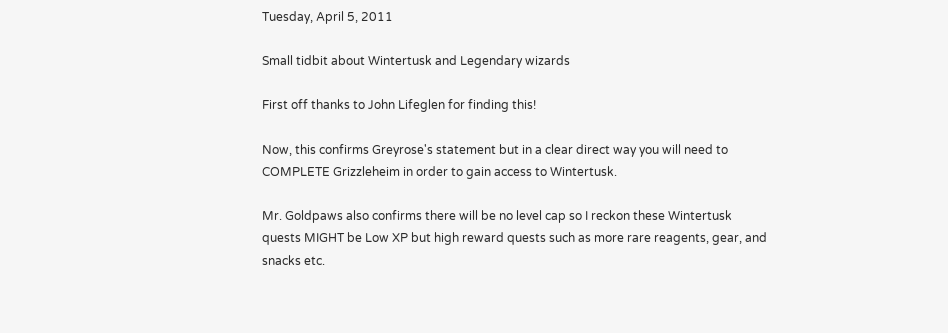Tuesday, April 5, 2011

Small tidbit about Wintertusk and Legendary wizards

First off thanks to John Lifeglen for finding this!

Now, this confirms Greyrose's statement but in a clear direct way you will need to COMPLETE Grizzleheim in order to gain access to Wintertusk.

Mr. Goldpaws also confirms there will be no level cap so I reckon these Wintertusk quests MIGHT be Low XP but high reward quests such as more rare reagents, gear, and snacks etc.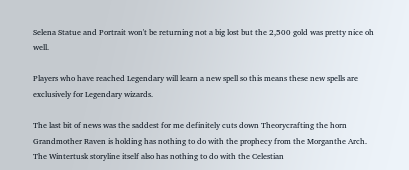Selena Statue and Portrait won't be returning not a big lost but the 2,500 gold was pretty nice oh well.

Players who have reached Legendary will learn a new spell so this means these new spells are exclusively for Legendary wizards.

The last bit of news was the saddest for me definitely cuts down Theorycrafting the horn Grandmother Raven is holding has nothing to do with the prophecy from the Morganthe Arch. The Wintertusk storyline itself also has nothing to do with the Celestian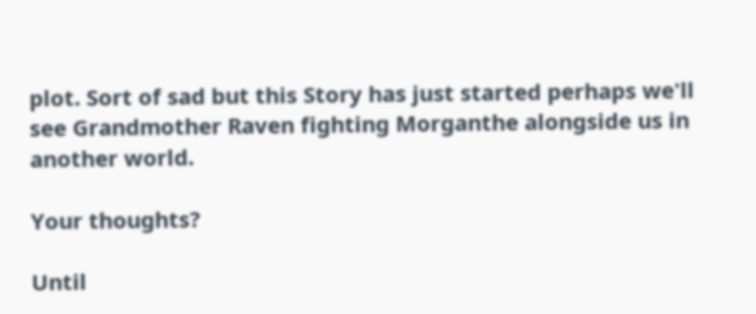plot. Sort of sad but this Story has just started perhaps we'll see Grandmother Raven fighting Morganthe alongside us in another world.

Your thoughts?

Until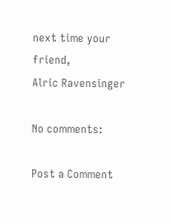next time your friend,
Alric Ravensinger

No comments:

Post a Comment